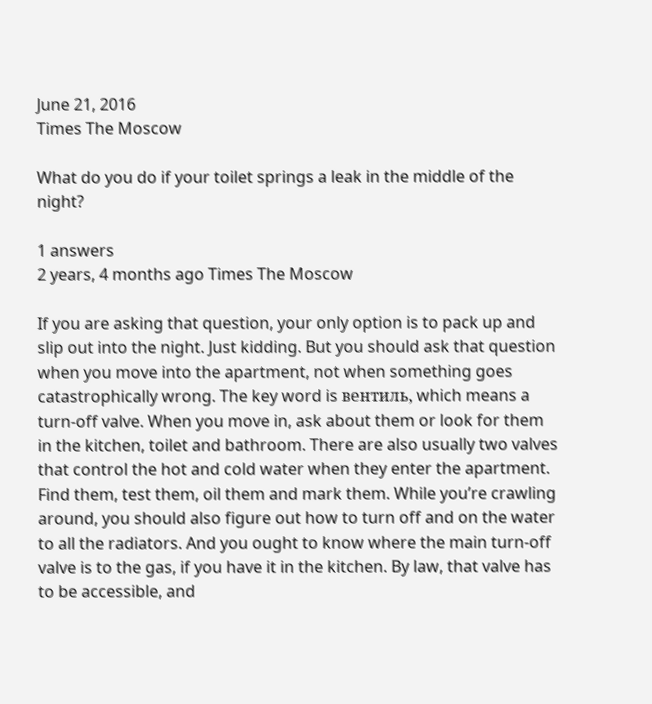June 21, 2016
Times The Moscow

What do you do if your toilet springs a leak in the middle of the night?

1 answers
2 years, 4 months ago Times The Moscow

If you are asking that question, your only option is to pack up and slip out into the night. Just kidding. But you should ask that question when you move into the apartment, not when something goes catastrophically wrong. The key word is вентиль, which means a turn-off valve. When you move in, ask about them or look for them in the kitchen, toilet and bathroom. There are also usually two valves that control the hot and cold water when they enter the apartment. Find them, test them, oil them and mark them. While you’re crawling around, you should also figure out how to turn off and on the water to all the radiators. And you ought to know where the main turn-off valve is to the gas, if you have it in the kitchen. By law, that valve has to be accessible, and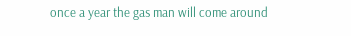once a year the gas man will come around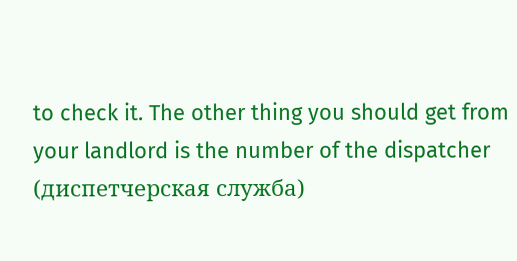to check it. The other thing you should get from your landlord is the number of the dispatcher (диспетчерская служба)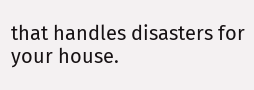that handles disasters for your house.